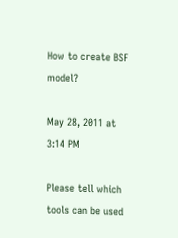How to create BSF model?

May 28, 2011 at 3:14 PM

Please tell which tools can be used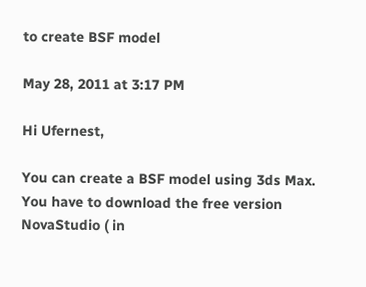to create BSF model

May 28, 2011 at 3:17 PM

Hi Ufernest,

You can create a BSF model using 3ds Max. You have to download the free version NovaStudio ( in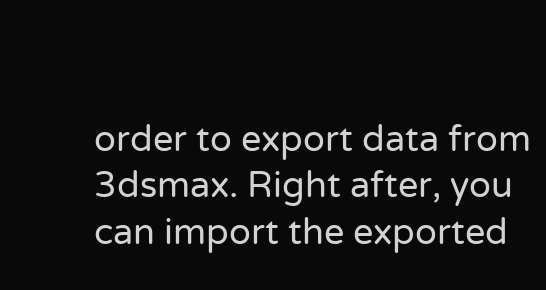order to export data from 3dsmax. Right after, you can import the exported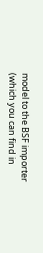model to the BSF importer (which you can find in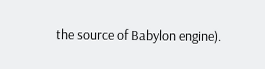the source of Babylon engine).